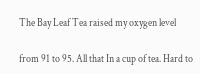The Bay Leaf Tea raised my oxygen level

from 91 to 95. All that In a cup of tea. Hard to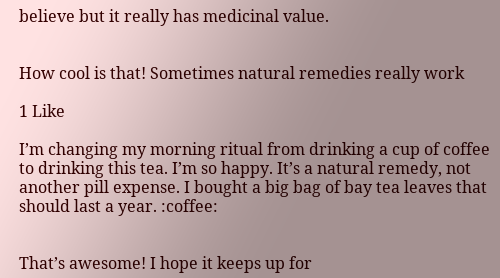believe but it really has medicinal value.


How cool is that! Sometimes natural remedies really work

1 Like

I’m changing my morning ritual from drinking a cup of coffee to drinking this tea. I’m so happy. It’s a natural remedy, not another pill expense. I bought a big bag of bay tea leaves that should last a year. :coffee:


That’s awesome! I hope it keeps up for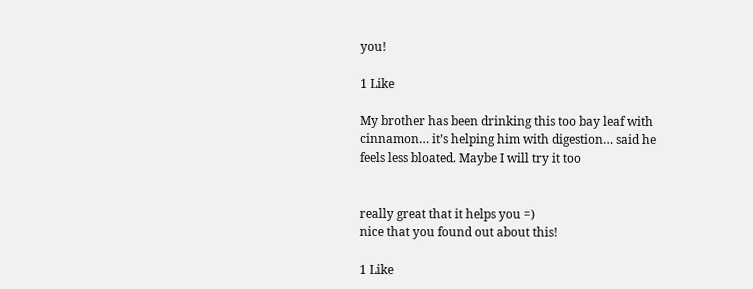you!

1 Like

My brother has been drinking this too bay leaf with cinnamon… it’s helping him with digestion… said he feels less bloated. Maybe I will try it too


really great that it helps you =)
nice that you found out about this!

1 Like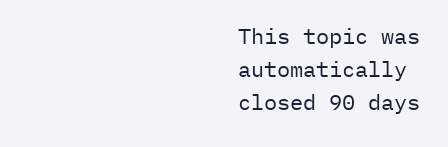This topic was automatically closed 90 days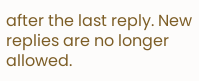after the last reply. New replies are no longer allowed.